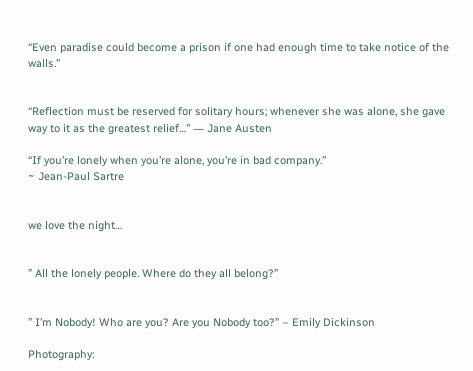“Even paradise could become a prison if one had enough time to take notice of the walls.”


“Reflection must be reserved for solitary hours; whenever she was alone, she gave way to it as the greatest relief…” ― Jane Austen

“If you’re lonely when you’re alone, you’re in bad company.”
~ Jean-Paul Sartre


we love the night…


” All the lonely people. Where do they all belong?”


” I’m Nobody! Who are you? Are you Nobody too?” – Emily Dickinson

Photography: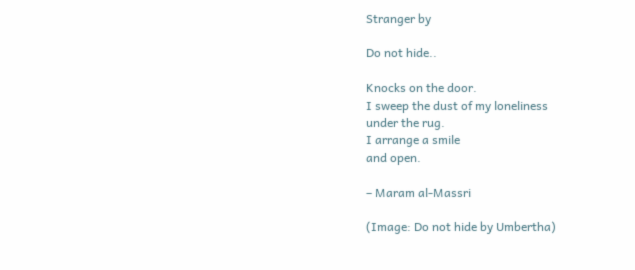Stranger by

Do not hide..

Knocks on the door.
I sweep the dust of my loneliness
under the rug.
I arrange a smile
and open.

– Maram al-Massri

(Image: Do not hide by Umbertha)